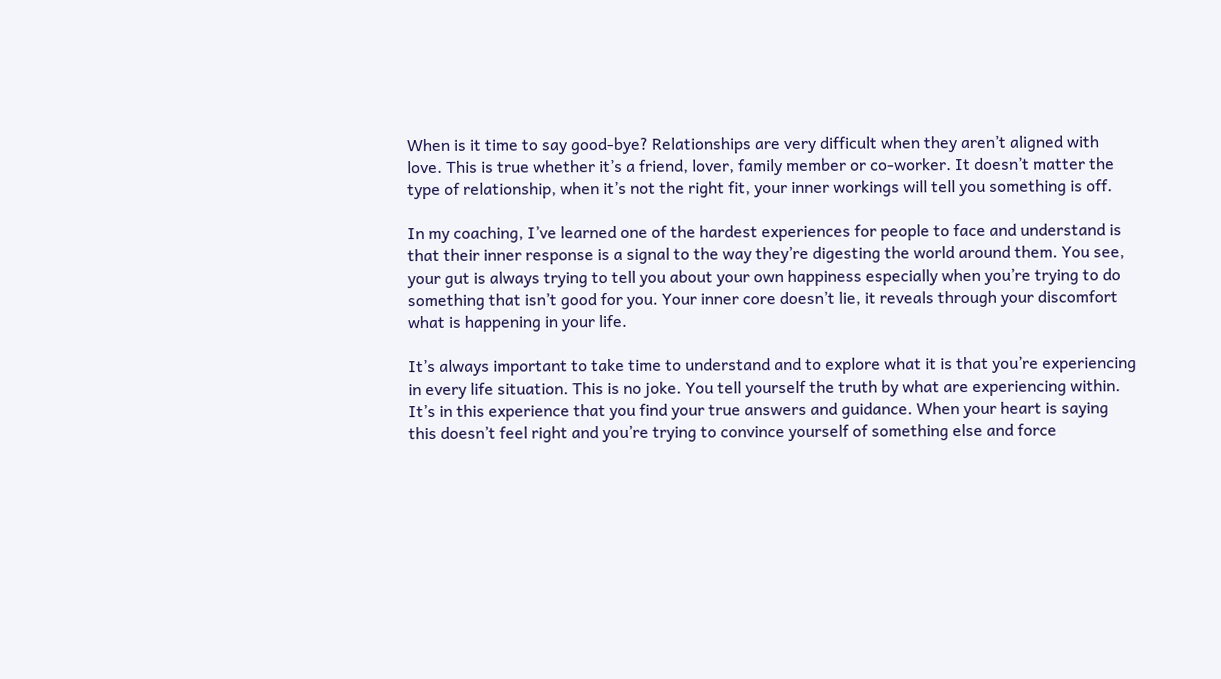When is it time to say good-bye? Relationships are very difficult when they aren’t aligned with love. This is true whether it’s a friend, lover, family member or co-worker. It doesn’t matter the type of relationship, when it’s not the right fit, your inner workings will tell you something is off.

In my coaching, I’ve learned one of the hardest experiences for people to face and understand is that their inner response is a signal to the way they’re digesting the world around them. You see, your gut is always trying to tell you about your own happiness especially when you’re trying to do something that isn’t good for you. Your inner core doesn’t lie, it reveals through your discomfort what is happening in your life.

It’s always important to take time to understand and to explore what it is that you’re experiencing in every life situation. This is no joke. You tell yourself the truth by what are experiencing within. It’s in this experience that you find your true answers and guidance. When your heart is saying this doesn’t feel right and you’re trying to convince yourself of something else and force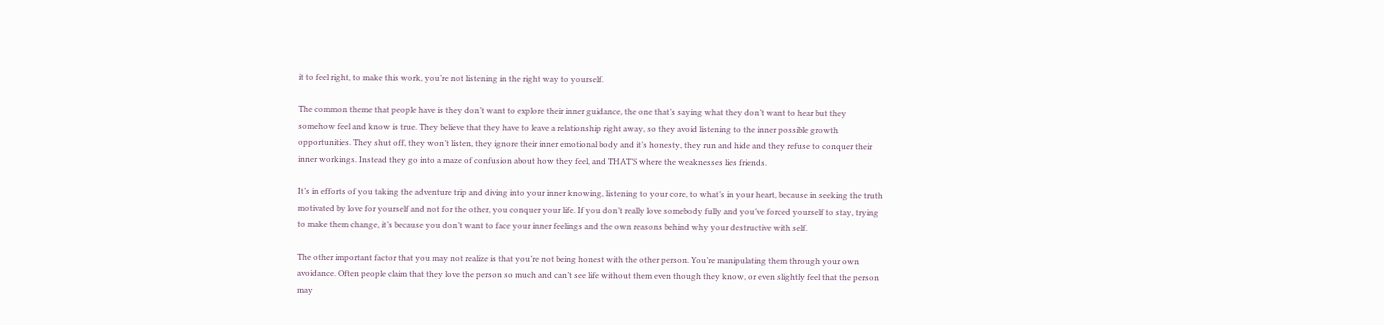it to feel right, to make this work, you’re not listening in the right way to yourself.

The common theme that people have is they don’t want to explore their inner guidance, the one that’s saying what they don’t want to hear but they somehow feel and know is true. They believe that they have to leave a relationship right away, so they avoid listening to the inner possible growth opportunities. They shut off, they won’t listen, they ignore their inner emotional body and it’s honesty, they run and hide and they refuse to conquer their inner workings. Instead they go into a maze of confusion about how they feel, and THAT’S where the weaknesses lies friends.

It’s in efforts of you taking the adventure trip and diving into your inner knowing, listening to your core, to what’s in your heart, because in seeking the truth motivated by love for yourself and not for the other, you conquer your life. If you don’t really love somebody fully and you’ve forced yourself to stay, trying to make them change, it’s because you don’t want to face your inner feelings and the own reasons behind why your destructive with self.

The other important factor that you may not realize is that you’re not being honest with the other person. You’re manipulating them through your own avoidance. Often people claim that they love the person so much and can’t see life without them even though they know, or even slightly feel that the person may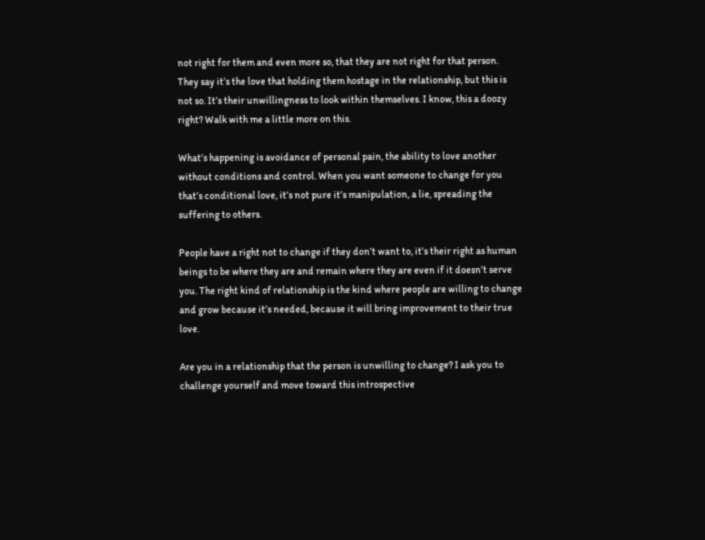not right for them and even more so, that they are not right for that person. They say it’s the love that holding them hostage in the relationship, but this is not so. It’s their unwillingness to look within themselves. I know, this a doozy right? Walk with me a little more on this.

What’s happening is avoidance of personal pain, the ability to love another without conditions and control. When you want someone to change for you that’s conditional love, it’s not pure it’s manipulation, a lie, spreading the suffering to others.

People have a right not to change if they don’t want to, it’s their right as human beings to be where they are and remain where they are even if it doesn’t serve you. The right kind of relationship is the kind where people are willing to change and grow because it’s needed, because it will bring improvement to their true love.

Are you in a relationship that the person is unwilling to change? I ask you to challenge yourself and move toward this introspective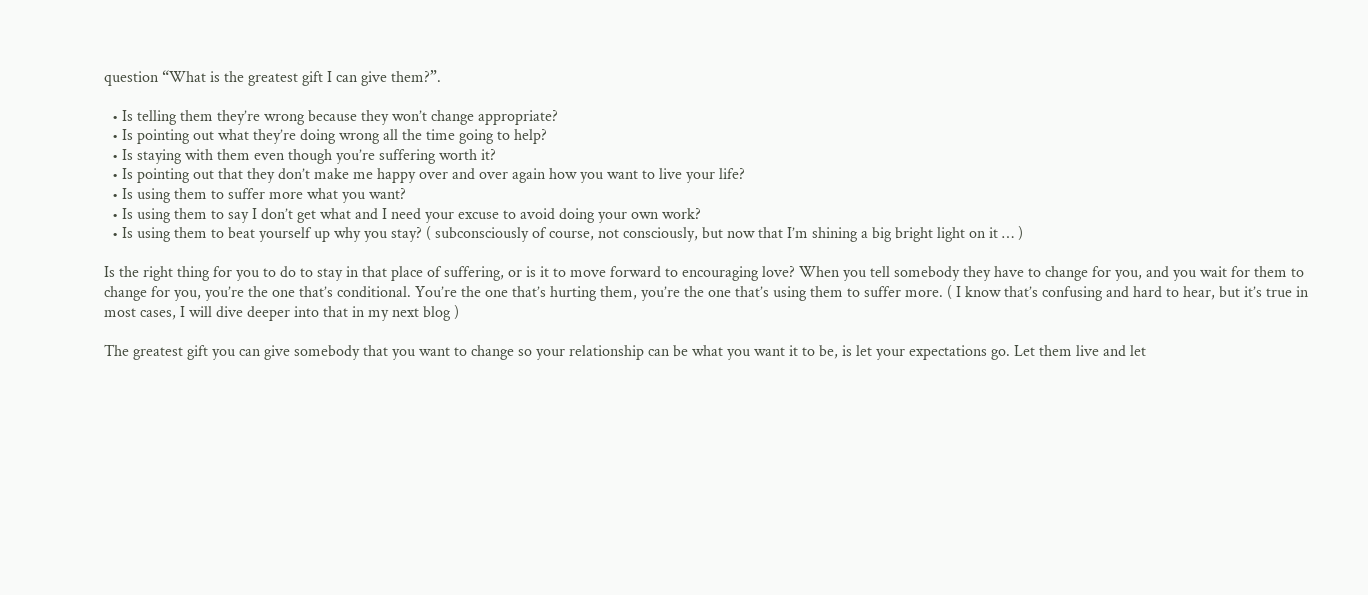question “What is the greatest gift I can give them?”.

  • Is telling them they’re wrong because they won’t change appropriate?
  • Is pointing out what they’re doing wrong all the time going to help?
  • Is staying with them even though you’re suffering worth it?
  • Is pointing out that they don’t make me happy over and over again how you want to live your life?
  • Is using them to suffer more what you want?
  • Is using them to say I don’t get what and I need your excuse to avoid doing your own work?
  • Is using them to beat yourself up why you stay? ( subconsciously of course, not consciously, but now that I’m shining a big bright light on it … )

Is the right thing for you to do to stay in that place of suffering, or is it to move forward to encouraging love? When you tell somebody they have to change for you, and you wait for them to change for you, you’re the one that’s conditional. You’re the one that’s hurting them, you’re the one that’s using them to suffer more. ( I know that’s confusing and hard to hear, but it’s true in most cases, I will dive deeper into that in my next blog )

The greatest gift you can give somebody that you want to change so your relationship can be what you want it to be, is let your expectations go. Let them live and let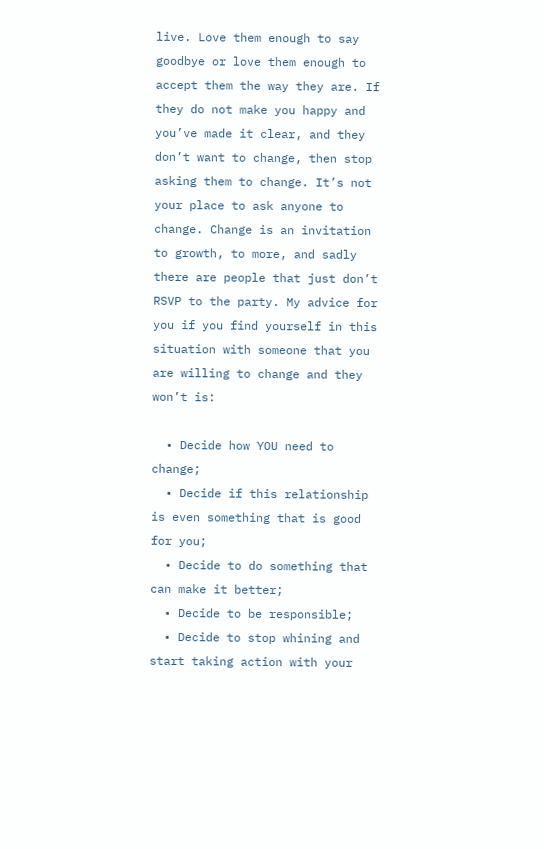live. Love them enough to say goodbye or love them enough to accept them the way they are. If they do not make you happy and you’ve made it clear, and they don’t want to change, then stop asking them to change. It’s not your place to ask anyone to change. Change is an invitation to growth, to more, and sadly there are people that just don’t RSVP to the party. My advice for you if you find yourself in this situation with someone that you are willing to change and they won’t is:

  • Decide how YOU need to change;
  • Decide if this relationship is even something that is good for you;
  • Decide to do something that can make it better;
  • Decide to be responsible;
  • Decide to stop whining and start taking action with your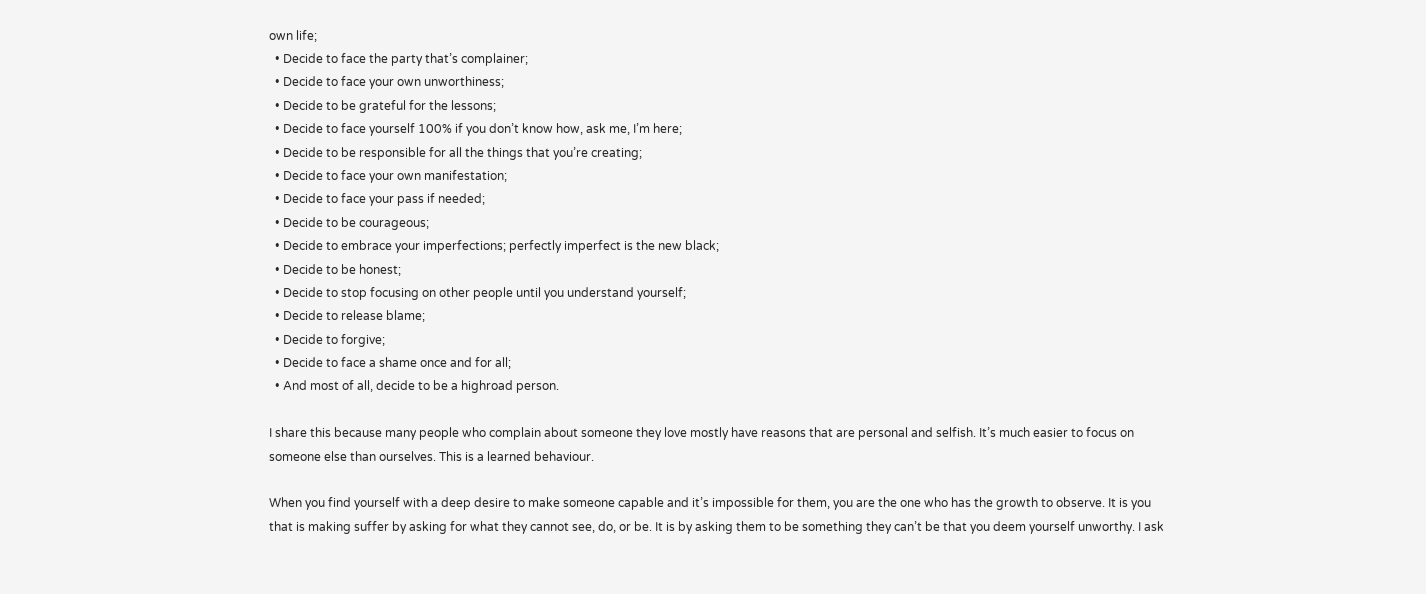own life;
  • Decide to face the party that’s complainer;
  • Decide to face your own unworthiness;
  • Decide to be grateful for the lessons;
  • Decide to face yourself 100% if you don’t know how, ask me, I’m here;
  • Decide to be responsible for all the things that you’re creating;
  • Decide to face your own manifestation;
  • Decide to face your pass if needed;
  • Decide to be courageous;
  • Decide to embrace your imperfections; perfectly imperfect is the new black;
  • Decide to be honest;
  • Decide to stop focusing on other people until you understand yourself;
  • Decide to release blame;
  • Decide to forgive;
  • Decide to face a shame once and for all;
  • And most of all, decide to be a highroad person.

I share this because many people who complain about someone they love mostly have reasons that are personal and selfish. It’s much easier to focus on someone else than ourselves. This is a learned behaviour.

When you find yourself with a deep desire to make someone capable and it’s impossible for them, you are the one who has the growth to observe. It is you that is making suffer by asking for what they cannot see, do, or be. It is by asking them to be something they can’t be that you deem yourself unworthy. I ask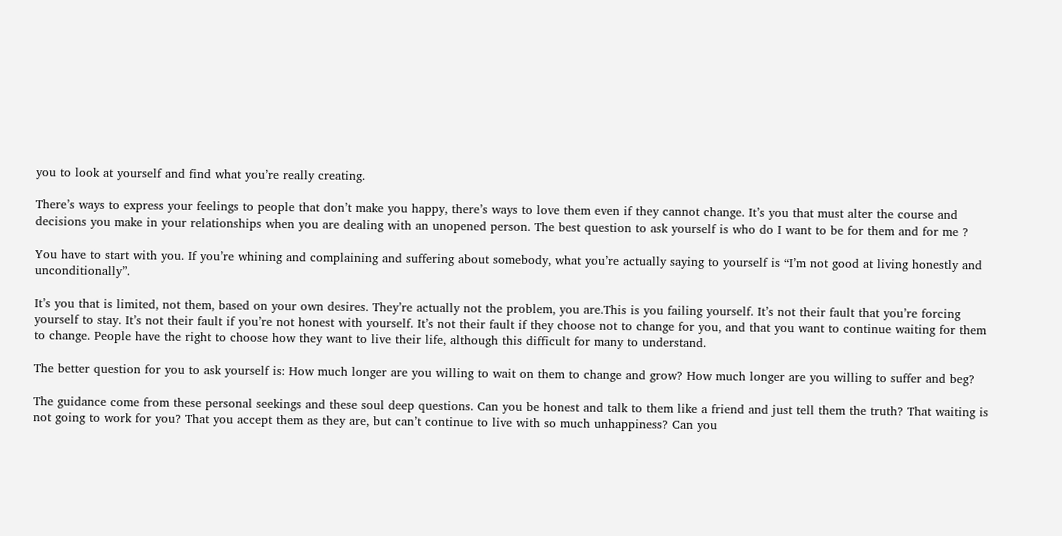you to look at yourself and find what you’re really creating.

There’s ways to express your feelings to people that don’t make you happy, there’s ways to love them even if they cannot change. It’s you that must alter the course and decisions you make in your relationships when you are dealing with an unopened person. The best question to ask yourself is who do I want to be for them and for me ?

You have to start with you. If you’re whining and complaining and suffering about somebody, what you’re actually saying to yourself is “I’m not good at living honestly and unconditionally”.

It’s you that is limited, not them, based on your own desires. They’re actually not the problem, you are.This is you failing yourself. It’s not their fault that you’re forcing yourself to stay. It’s not their fault if you’re not honest with yourself. It’s not their fault if they choose not to change for you, and that you want to continue waiting for them to change. People have the right to choose how they want to live their life, although this difficult for many to understand.

The better question for you to ask yourself is: How much longer are you willing to wait on them to change and grow? How much longer are you willing to suffer and beg?

The guidance come from these personal seekings and these soul deep questions. Can you be honest and talk to them like a friend and just tell them the truth? That waiting is not going to work for you? That you accept them as they are, but can’t continue to live with so much unhappiness? Can you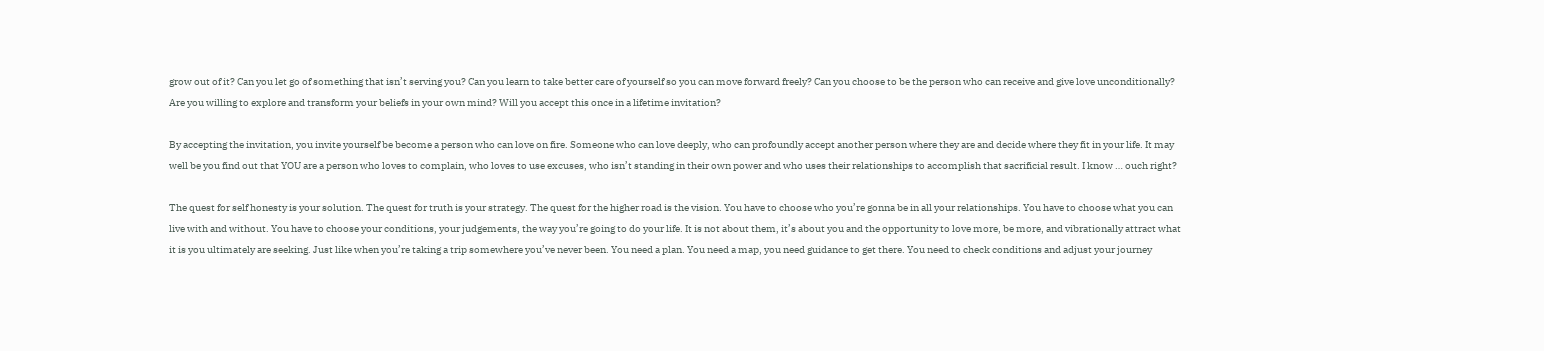grow out of it? Can you let go of something that isn’t serving you? Can you learn to take better care of yourself so you can move forward freely? Can you choose to be the person who can receive and give love unconditionally? Are you willing to explore and transform your beliefs in your own mind? Will you accept this once in a lifetime invitation?

By accepting the invitation, you invite yourself be become a person who can love on fire. Someone who can love deeply, who can profoundly accept another person where they are and decide where they fit in your life. It may well be you find out that YOU are a person who loves to complain, who loves to use excuses, who isn’t standing in their own power and who uses their relationships to accomplish that sacrificial result. I know … ouch right?

The quest for self honesty is your solution. The quest for truth is your strategy. The quest for the higher road is the vision. You have to choose who you’re gonna be in all your relationships. You have to choose what you can live with and without. You have to choose your conditions, your judgements, the way you’re going to do your life. It is not about them, it’s about you and the opportunity to love more, be more, and vibrationally attract what it is you ultimately are seeking. Just like when you’re taking a trip somewhere you’ve never been. You need a plan. You need a map, you need guidance to get there. You need to check conditions and adjust your journey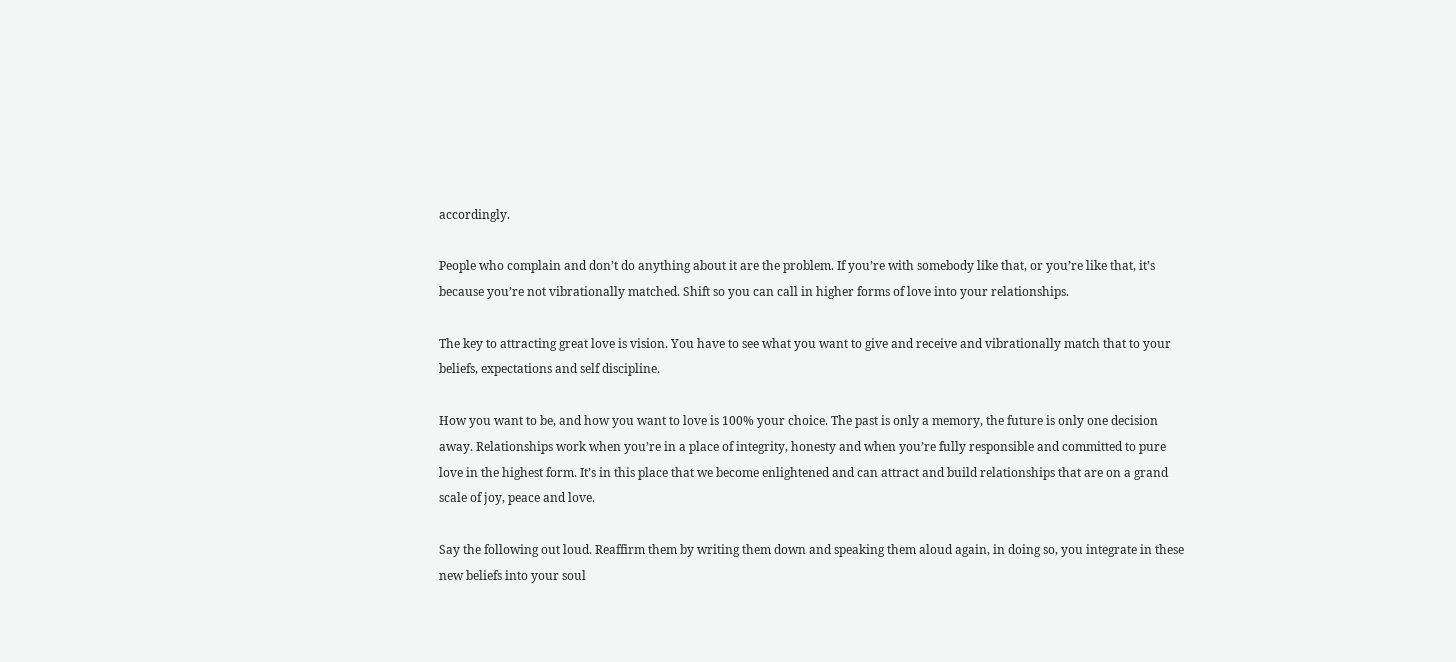accordingly.

People who complain and don’t do anything about it are the problem. If you’re with somebody like that, or you’re like that, it’s because you’re not vibrationally matched. Shift so you can call in higher forms of love into your relationships.

The key to attracting great love is vision. You have to see what you want to give and receive and vibrationally match that to your beliefs, expectations and self discipline.

How you want to be, and how you want to love is 100% your choice. The past is only a memory, the future is only one decision away. Relationships work when you’re in a place of integrity, honesty and when you’re fully responsible and committed to pure love in the highest form. It’s in this place that we become enlightened and can attract and build relationships that are on a grand scale of joy, peace and love.

Say the following out loud. Reaffirm them by writing them down and speaking them aloud again, in doing so, you integrate in these new beliefs into your soul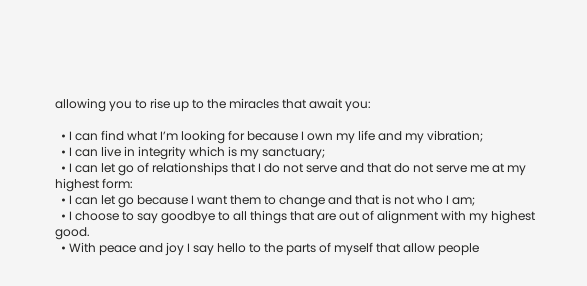allowing you to rise up to the miracles that await you:

  • I can find what I’m looking for because I own my life and my vibration;
  • I can live in integrity which is my sanctuary;
  • I can let go of relationships that I do not serve and that do not serve me at my highest form:
  • I can let go because I want them to change and that is not who I am;
  • I choose to say goodbye to all things that are out of alignment with my highest good.
  • With peace and joy I say hello to the parts of myself that allow people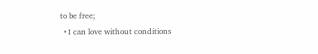to be free;
  • I can love without conditions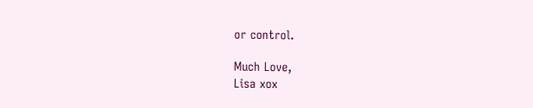or control.

Much Love,
Lisa xox